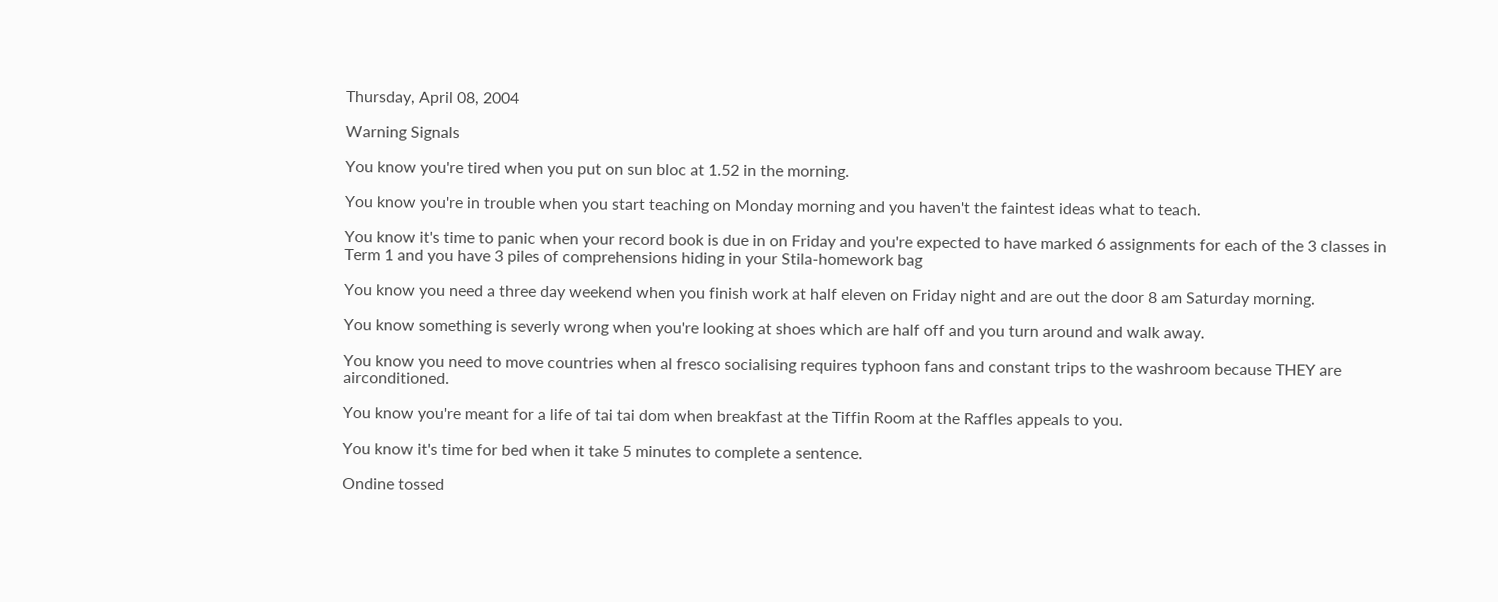Thursday, April 08, 2004

Warning Signals

You know you're tired when you put on sun bloc at 1.52 in the morning.

You know you're in trouble when you start teaching on Monday morning and you haven't the faintest ideas what to teach.

You know it's time to panic when your record book is due in on Friday and you're expected to have marked 6 assignments for each of the 3 classes in Term 1 and you have 3 piles of comprehensions hiding in your Stila-homework bag

You know you need a three day weekend when you finish work at half eleven on Friday night and are out the door 8 am Saturday morning.

You know something is severly wrong when you're looking at shoes which are half off and you turn around and walk away.

You know you need to move countries when al fresco socialising requires typhoon fans and constant trips to the washroom because THEY are airconditioned.

You know you're meant for a life of tai tai dom when breakfast at the Tiffin Room at the Raffles appeals to you.

You know it's time for bed when it take 5 minutes to complete a sentence.

Ondine tossed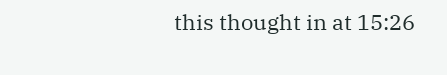this thought in at 15:26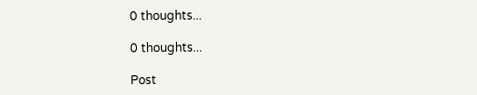0 thoughts...

0 thoughts...

Post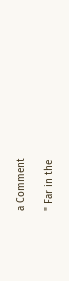a Comment

" Far in the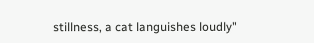stillness, a cat languishes loudly"